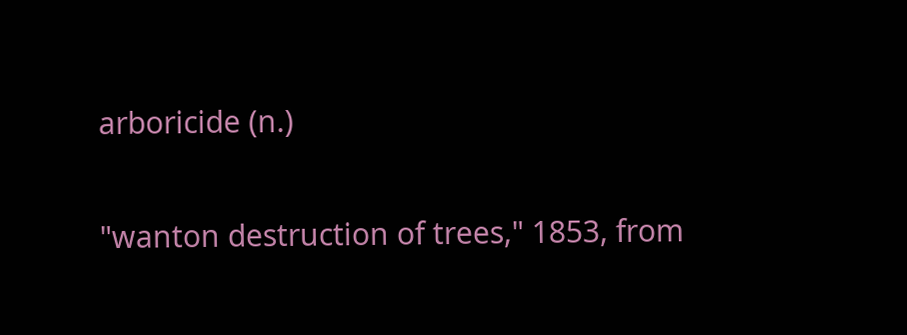arboricide (n.)

"wanton destruction of trees," 1853, from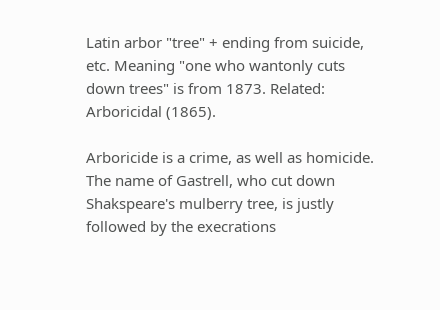Latin arbor "tree" + ending from suicide, etc. Meaning "one who wantonly cuts down trees" is from 1873. Related: Arboricidal (1865).

Arboricide is a crime, as well as homicide. The name of Gastrell, who cut down Shakspeare's mulberry tree, is justly followed by the execrations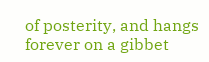of posterity, and hangs forever on a gibbet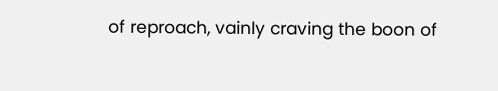of reproach, vainly craving the boon of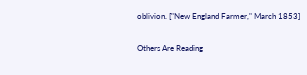oblivion. ["New England Farmer," March 1853]

Others Are Reading